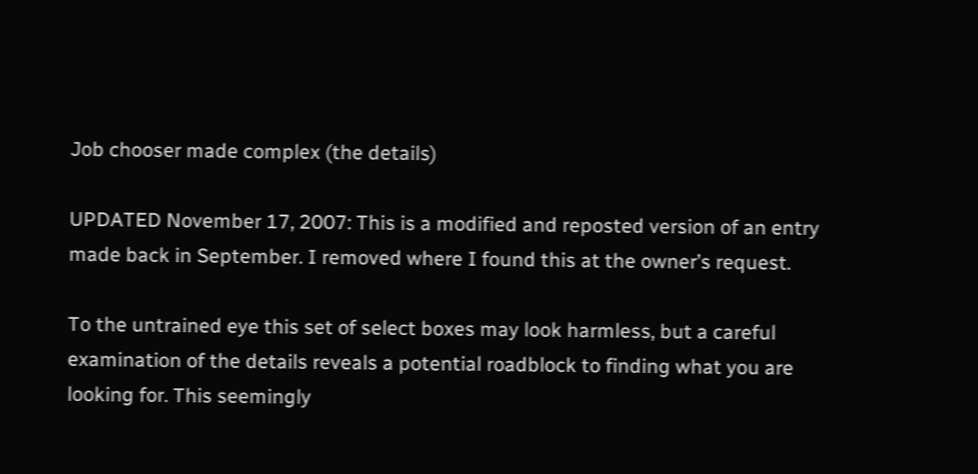Job chooser made complex (the details)

UPDATED November 17, 2007: This is a modified and reposted version of an entry made back in September. I removed where I found this at the owner’s request.

To the untrained eye this set of select boxes may look harmless, but a careful examination of the details reveals a potential roadblock to finding what you are looking for. This seemingly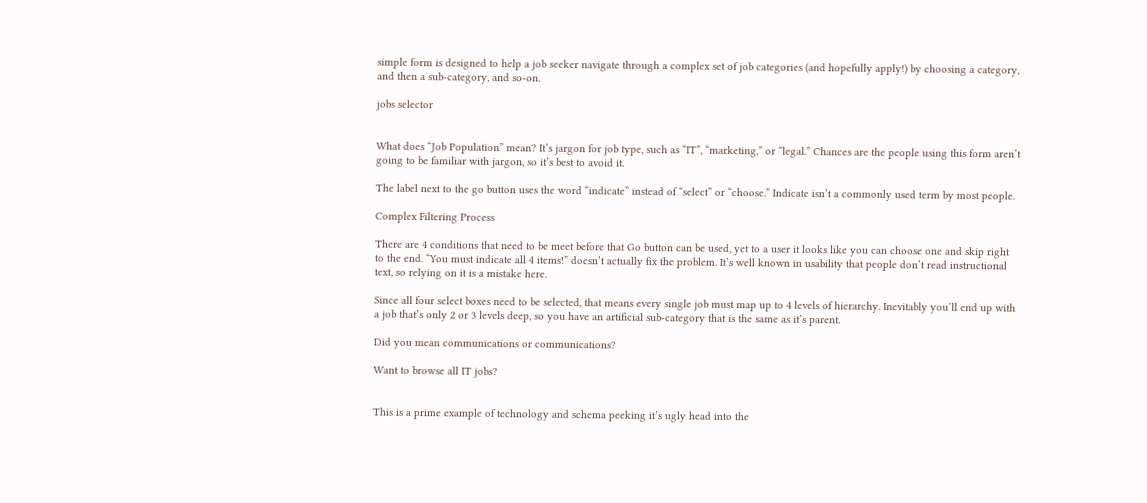simple form is designed to help a job seeker navigate through a complex set of job categories (and hopefully apply!) by choosing a category, and then a sub-category, and so-on.

jobs selector


What does “Job Population” mean? It’s jargon for job type, such as “IT”, “marketing,” or “legal.” Chances are the people using this form aren’t going to be familiar with jargon, so it’s best to avoid it.

The label next to the go button uses the word “indicate” instead of “select” or “choose.” Indicate isn’t a commonly used term by most people.

Complex Filtering Process

There are 4 conditions that need to be meet before that Go button can be used, yet to a user it looks like you can choose one and skip right to the end. “You must indicate all 4 items!” doesn’t actually fix the problem. It’s well known in usability that people don’t read instructional text, so relying on it is a mistake here.

Since all four select boxes need to be selected, that means every single job must map up to 4 levels of hierarchy. Inevitably you’ll end up with a job that’s only 2 or 3 levels deep, so you have an artificial sub-category that is the same as it’s parent.

Did you mean communications or communications?

Want to browse all IT jobs?


This is a prime example of technology and schema peeking it’s ugly head into the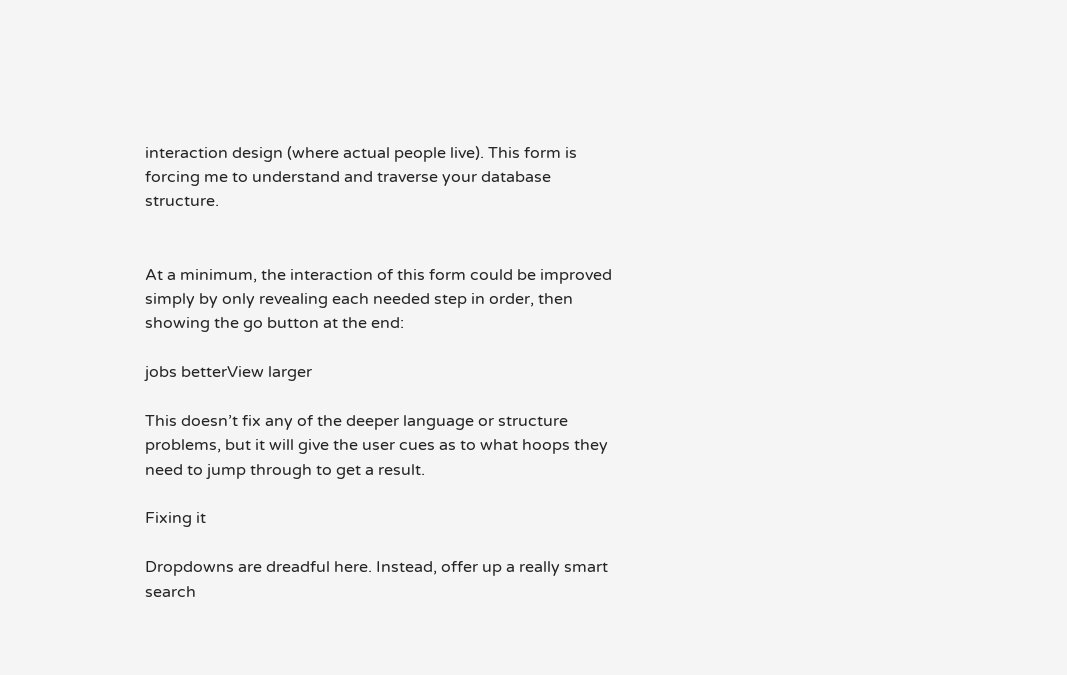interaction design (where actual people live). This form is forcing me to understand and traverse your database structure.


At a minimum, the interaction of this form could be improved simply by only revealing each needed step in order, then showing the go button at the end:

jobs betterView larger

This doesn’t fix any of the deeper language or structure problems, but it will give the user cues as to what hoops they need to jump through to get a result.

Fixing it

Dropdowns are dreadful here. Instead, offer up a really smart search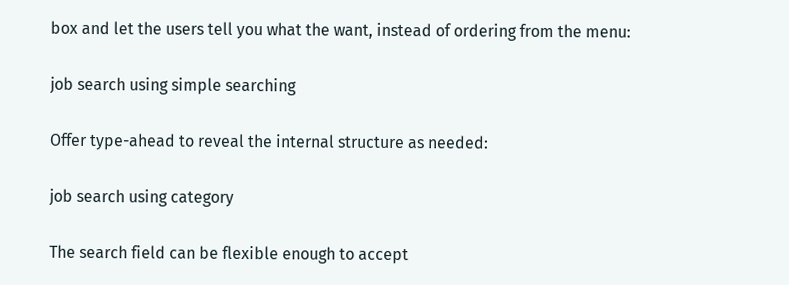box and let the users tell you what the want, instead of ordering from the menu:

job search using simple searching

Offer type-ahead to reveal the internal structure as needed:

job search using category

The search field can be flexible enough to accept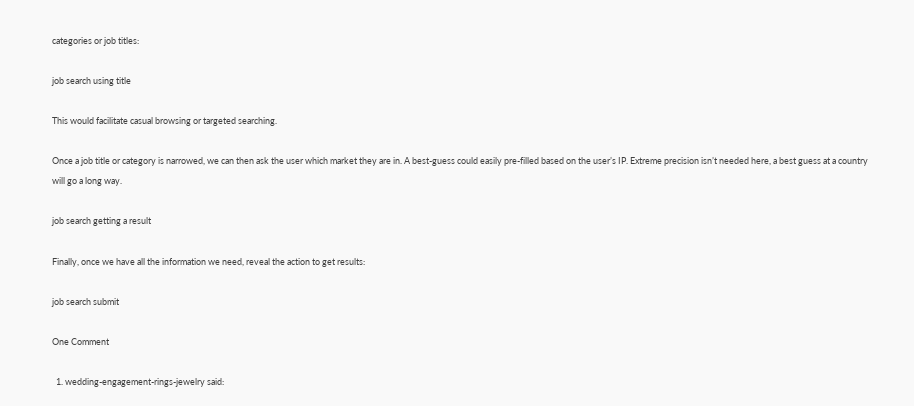categories or job titles:

job search using title

This would facilitate casual browsing or targeted searching.

Once a job title or category is narrowed, we can then ask the user which market they are in. A best-guess could easily pre-filled based on the user’s IP. Extreme precision isn’t needed here, a best guess at a country will go a long way.

job search getting a result

Finally, once we have all the information we need, reveal the action to get results:

job search submit

One Comment

  1. wedding-engagement-rings-jewelry said: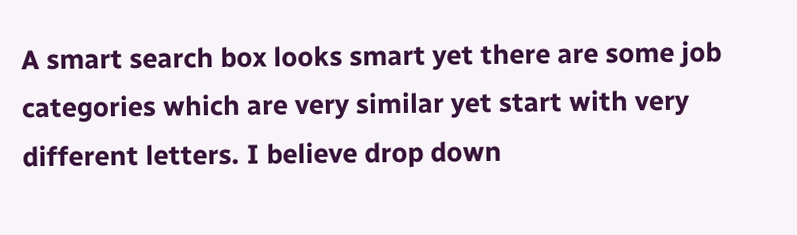A smart search box looks smart yet there are some job categories which are very similar yet start with very different letters. I believe drop down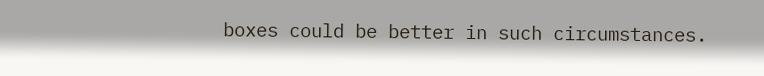boxes could be better in such circumstances.